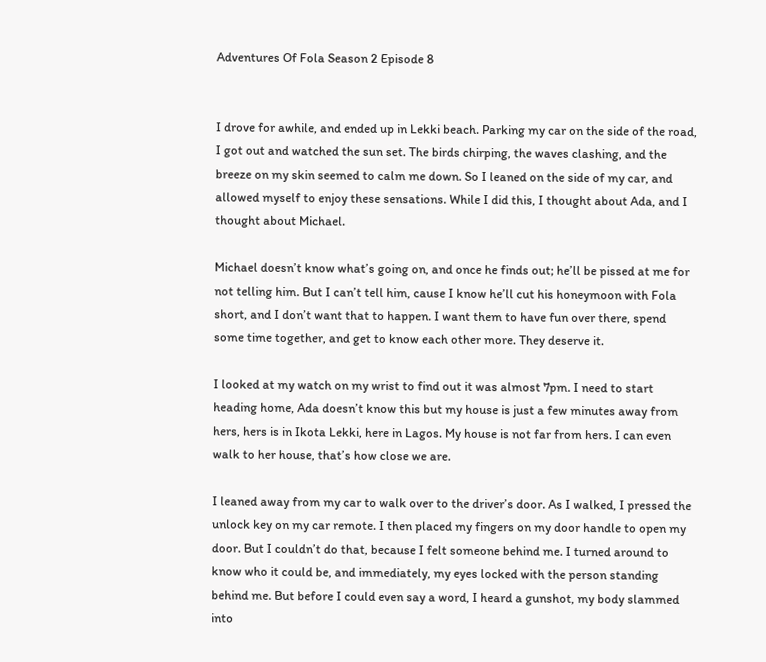Adventures Of Fola Season 2 Episode 8


I drove for awhile, and ended up in Lekki beach. Parking my car on the side of the road, I got out and watched the sun set. The birds chirping, the waves clashing, and the breeze on my skin seemed to calm me down. So I leaned on the side of my car, and allowed myself to enjoy these sensations. While I did this, I thought about Ada, and I thought about Michael.

Michael doesn’t know what’s going on, and once he finds out; he’ll be pissed at me for not telling him. But I can’t tell him, cause I know he’ll cut his honeymoon with Fola short, and I don’t want that to happen. I want them to have fun over there, spend some time together, and get to know each other more. They deserve it.

I looked at my watch on my wrist to find out it was almost 7pm. I need to start heading home, Ada doesn’t know this but my house is just a few minutes away from hers, hers is in Ikota Lekki, here in Lagos. My house is not far from hers. I can even walk to her house, that’s how close we are.

I leaned away from my car to walk over to the driver’s door. As I walked, I pressed the unlock key on my car remote. I then placed my fingers on my door handle to open my door. But I couldn’t do that, because I felt someone behind me. I turned around to know who it could be, and immediately, my eyes locked with the person standing behind me. But before I could even say a word, I heard a gunshot, my body slammed into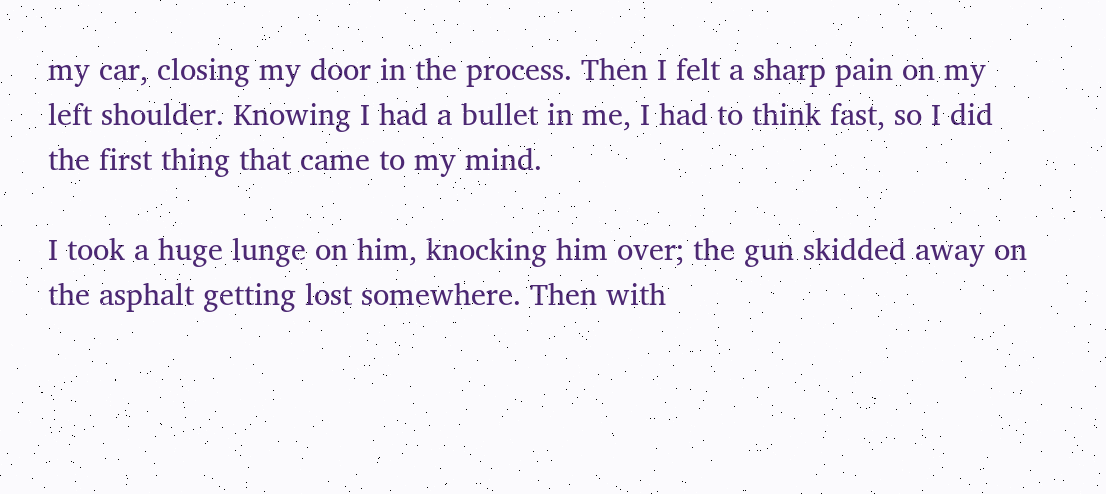my car, closing my door in the process. Then I felt a sharp pain on my left shoulder. Knowing I had a bullet in me, I had to think fast, so I did the first thing that came to my mind.

I took a huge lunge on him, knocking him over; the gun skidded away on the asphalt getting lost somewhere. Then with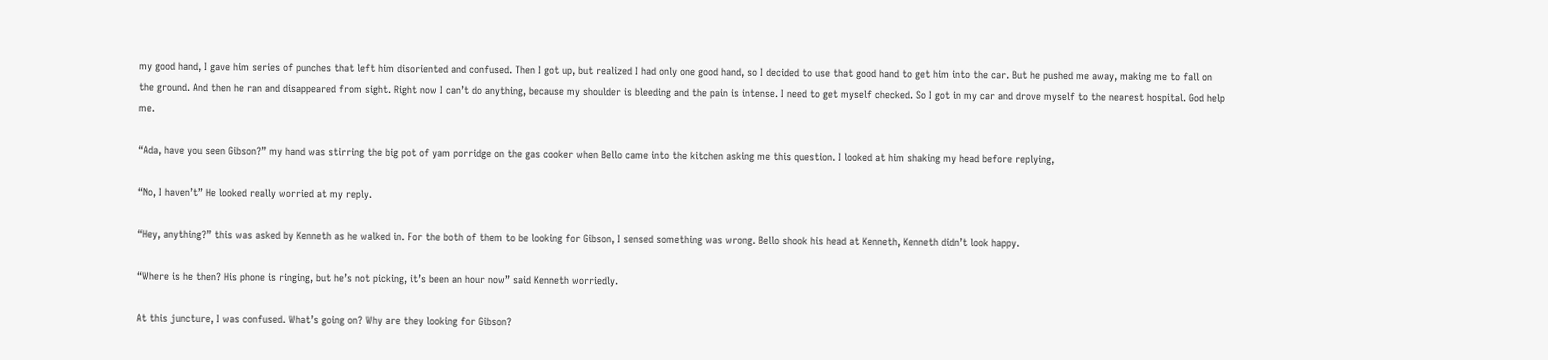my good hand, I gave him series of punches that left him disoriented and confused. Then I got up, but realized I had only one good hand, so I decided to use that good hand to get him into the car. But he pushed me away, making me to fall on the ground. And then he ran and disappeared from sight. Right now I can’t do anything, because my shoulder is bleeding and the pain is intense. I need to get myself checked. So I got in my car and drove myself to the nearest hospital. God help me.

“Ada, have you seen Gibson?” my hand was stirring the big pot of yam porridge on the gas cooker when Bello came into the kitchen asking me this question. I looked at him shaking my head before replying,

“No, I haven’t” He looked really worried at my reply.

“Hey, anything?” this was asked by Kenneth as he walked in. For the both of them to be looking for Gibson, I sensed something was wrong. Bello shook his head at Kenneth, Kenneth didn’t look happy.

“Where is he then? His phone is ringing, but he’s not picking, it’s been an hour now” said Kenneth worriedly.

At this juncture, I was confused. What’s going on? Why are they looking for Gibson?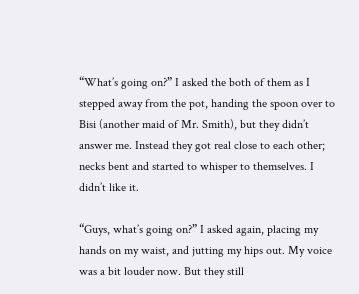“What’s going on?” I asked the both of them as I stepped away from the pot, handing the spoon over to Bisi (another maid of Mr. Smith), but they didn’t answer me. Instead they got real close to each other; necks bent and started to whisper to themselves. I didn’t like it.

“Guys, what’s going on?” I asked again, placing my hands on my waist, and jutting my hips out. My voice was a bit louder now. But they still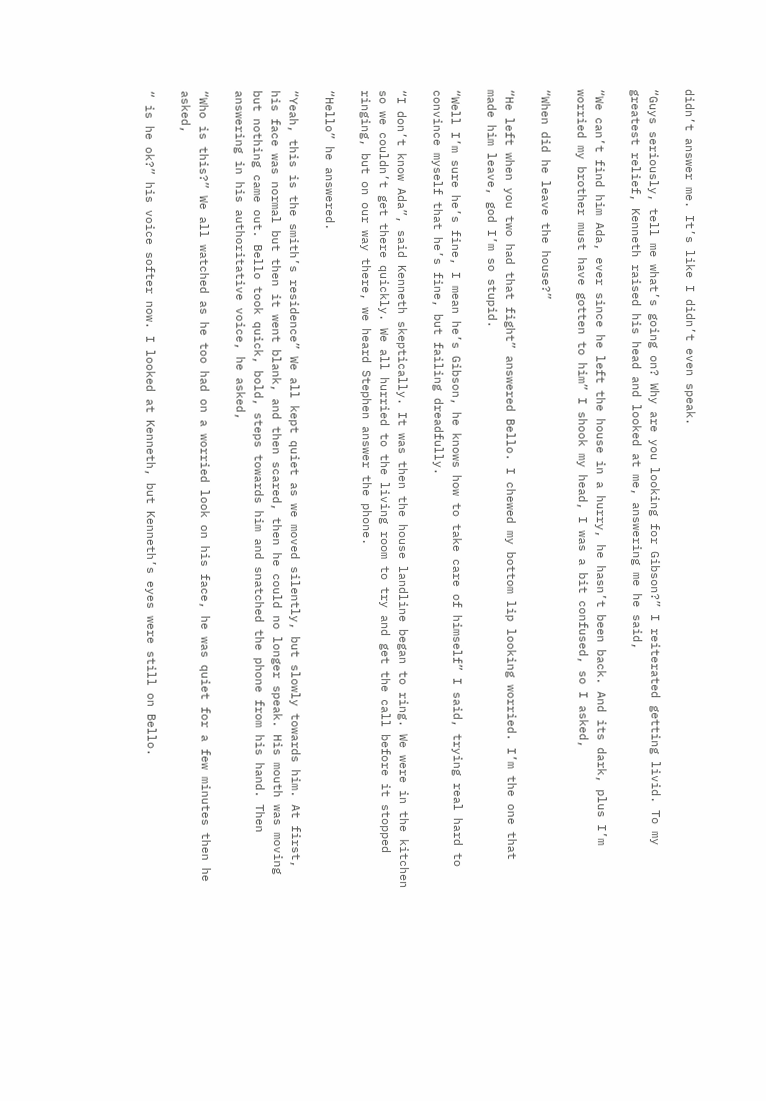didn’t answer me. It’s like I didn’t even speak.

“Guys seriously, tell me what’s going on? Why are you looking for Gibson?” I reiterated getting livid. To my greatest relief, Kenneth raised his head and looked at me, answering me he said,

“We can’t find him Ada, ever since he left the house in a hurry, he hasn’t been back. And its dark, plus I’m worried my brother must have gotten to him” I shook my head, I was a bit confused, so I asked,

“When did he leave the house?”

“He left when you two had that fight” answered Bello. I chewed my bottom lip looking worried. I’m the one that made him leave, god I’m so stupid.

“Well I’m sure he’s fine, I mean he’s Gibson, he knows how to take care of himself” I said, trying real hard to convince myself that he’s fine, but failing dreadfully.

“I don’t know Ada”, said Kenneth skeptically. It was then the house landline began to ring. We were in the kitchen so we couldn’t get there quickly. We all hurried to the living room to try and get the call before it stopped ringing, but on our way there, we heard Stephen answer the phone.

“Hello” he answered.

“Yeah, this is the smith’s residence” We all kept quiet as we moved silently, but slowly towards him. At first, his face was normal but then it went blank, and then scared, then he could no longer speak. His mouth was moving but nothing came out. Bello took quick, bold, steps towards him and snatched the phone from his hand. Then answering in his authoritative voice, he asked,

“Who is this?” We all watched as he too had on a worried look on his face, he was quiet for a few minutes then he asked,

“ is he ok?” his voice softer now. I looked at Kenneth, but Kenneth’s eyes were still on Bello.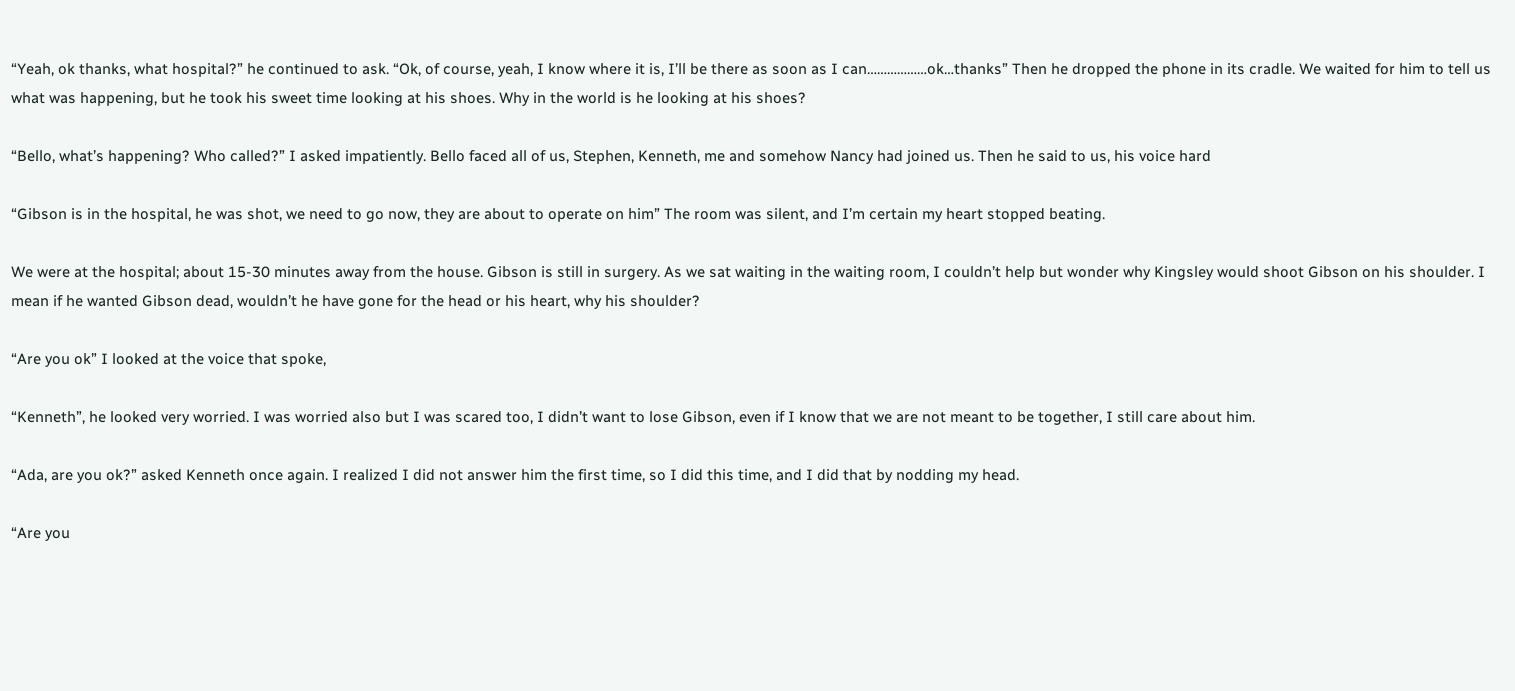“Yeah, ok thanks, what hospital?” he continued to ask. “Ok, of course, yeah, I know where it is, I’ll be there as soon as I can………………ok…thanks” Then he dropped the phone in its cradle. We waited for him to tell us what was happening, but he took his sweet time looking at his shoes. Why in the world is he looking at his shoes?

“Bello, what’s happening? Who called?” I asked impatiently. Bello faced all of us, Stephen, Kenneth, me and somehow Nancy had joined us. Then he said to us, his voice hard

“Gibson is in the hospital, he was shot, we need to go now, they are about to operate on him” The room was silent, and I’m certain my heart stopped beating.

We were at the hospital; about 15-30 minutes away from the house. Gibson is still in surgery. As we sat waiting in the waiting room, I couldn’t help but wonder why Kingsley would shoot Gibson on his shoulder. I mean if he wanted Gibson dead, wouldn’t he have gone for the head or his heart, why his shoulder?

“Are you ok” I looked at the voice that spoke,

“Kenneth”, he looked very worried. I was worried also but I was scared too, I didn’t want to lose Gibson, even if I know that we are not meant to be together, I still care about him.

“Ada, are you ok?” asked Kenneth once again. I realized I did not answer him the first time, so I did this time, and I did that by nodding my head.

“Are you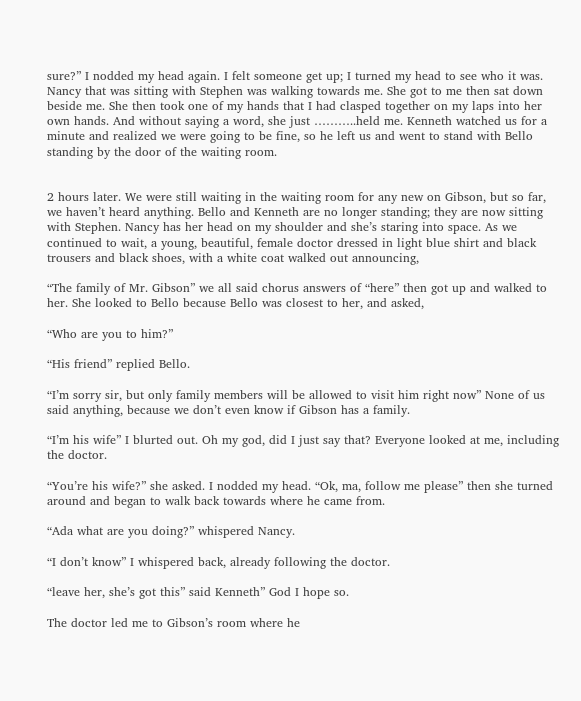sure?” I nodded my head again. I felt someone get up; I turned my head to see who it was. Nancy that was sitting with Stephen was walking towards me. She got to me then sat down beside me. She then took one of my hands that I had clasped together on my laps into her own hands. And without saying a word, she just ………..held me. Kenneth watched us for a minute and realized we were going to be fine, so he left us and went to stand with Bello standing by the door of the waiting room.


2 hours later. We were still waiting in the waiting room for any new on Gibson, but so far, we haven’t heard anything. Bello and Kenneth are no longer standing; they are now sitting with Stephen. Nancy has her head on my shoulder and she’s staring into space. As we continued to wait, a young, beautiful, female doctor dressed in light blue shirt and black trousers and black shoes, with a white coat walked out announcing,

“The family of Mr. Gibson” we all said chorus answers of “here” then got up and walked to her. She looked to Bello because Bello was closest to her, and asked,

“Who are you to him?”

“His friend” replied Bello.

“I’m sorry sir, but only family members will be allowed to visit him right now” None of us said anything, because we don’t even know if Gibson has a family.

“I’m his wife” I blurted out. Oh my god, did I just say that? Everyone looked at me, including the doctor.

“You’re his wife?” she asked. I nodded my head. “Ok, ma, follow me please” then she turned around and began to walk back towards where he came from.

“Ada what are you doing?” whispered Nancy.

“I don’t know” I whispered back, already following the doctor.

“leave her, she’s got this” said Kenneth” God I hope so.

The doctor led me to Gibson’s room where he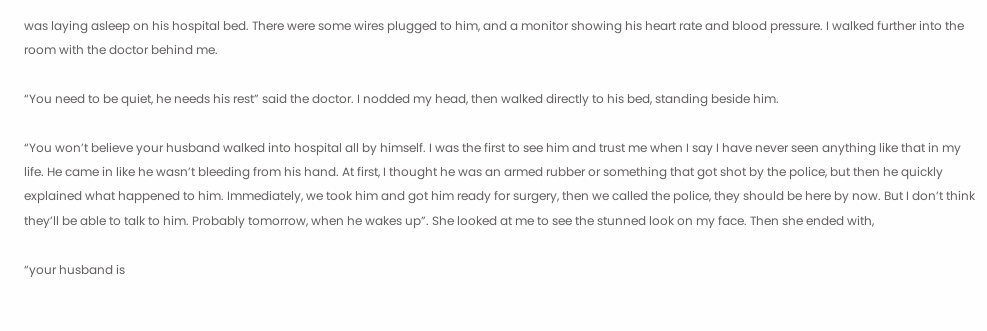was laying asleep on his hospital bed. There were some wires plugged to him, and a monitor showing his heart rate and blood pressure. I walked further into the room with the doctor behind me.

“You need to be quiet, he needs his rest” said the doctor. I nodded my head, then walked directly to his bed, standing beside him.

“You won’t believe your husband walked into hospital all by himself. I was the first to see him and trust me when I say I have never seen anything like that in my life. He came in like he wasn’t bleeding from his hand. At first, I thought he was an armed rubber or something that got shot by the police, but then he quickly explained what happened to him. Immediately, we took him and got him ready for surgery, then we called the police, they should be here by now. But I don’t think they’ll be able to talk to him. Probably tomorrow, when he wakes up”. She looked at me to see the stunned look on my face. Then she ended with,

“your husband is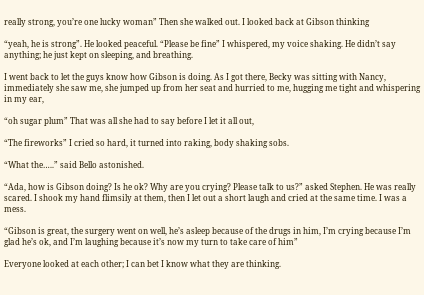really strong, you’re one lucky woman” Then she walked out. I looked back at Gibson thinking

“yeah, he is strong”. He looked peaceful. “Please be fine” I whispered, my voice shaking. He didn’t say anything; he just kept on sleeping, and breathing.

I went back to let the guys know how Gibson is doing. As I got there, Becky was sitting with Nancy, immediately she saw me, she jumped up from her seat and hurried to me, hugging me tight and whispering in my ear,

“oh sugar plum” That was all she had to say before I let it all out,

“The fireworks” I cried so hard, it turned into raking, body shaking sobs.

“What the…..” said Bello astonished.

“Ada, how is Gibson doing? Is he ok? Why are you crying? Please talk to us?” asked Stephen. He was really scared. I shook my hand flimsily at them, then I let out a short laugh and cried at the same time. I was a mess.

“Gibson is great, the surgery went on well, he’s asleep because of the drugs in him, I’m crying because I’m glad he’s ok, and I’m laughing because it’s now my turn to take care of him”

Everyone looked at each other; I can bet I know what they are thinking.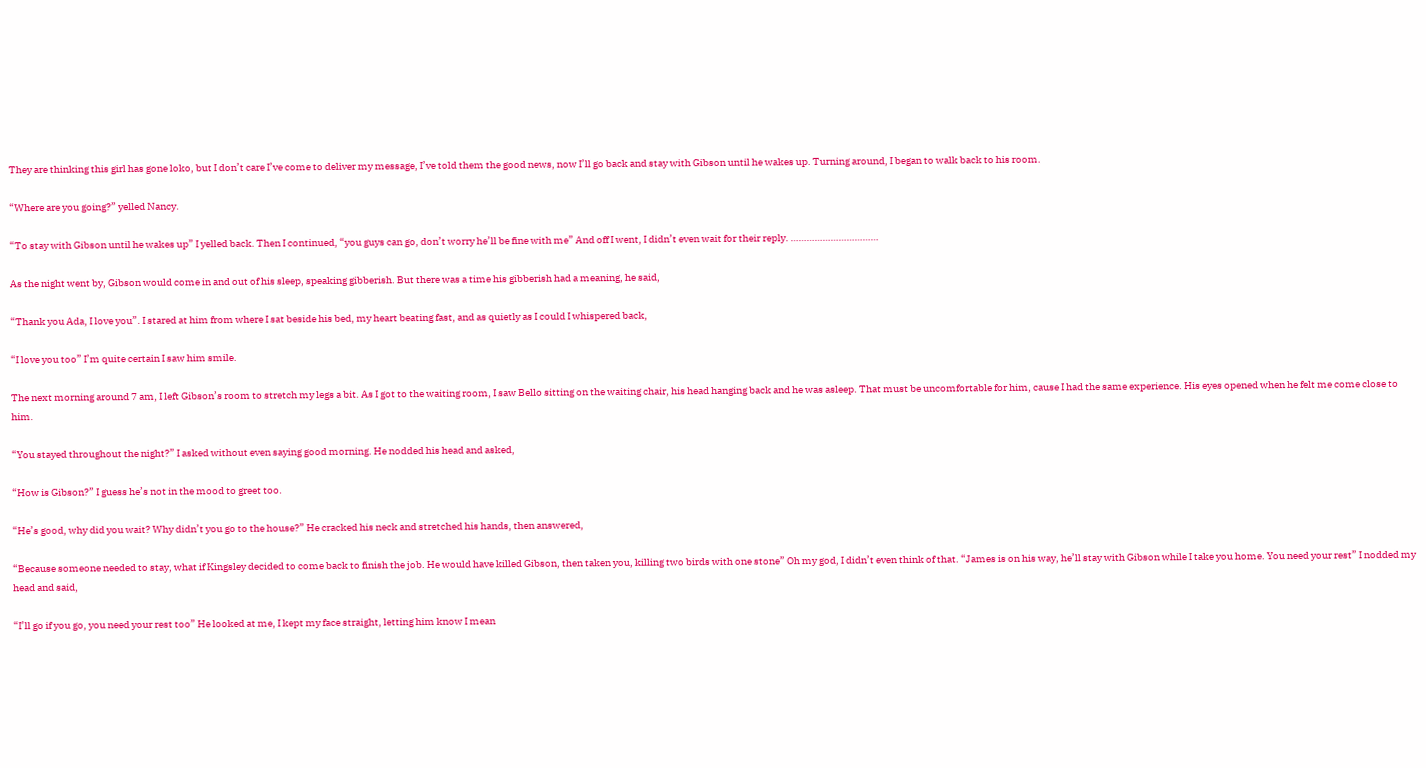They are thinking this girl has gone loko, but I don’t care I’ve come to deliver my message, I’ve told them the good news, now I’ll go back and stay with Gibson until he wakes up. Turning around, I began to walk back to his room.

“Where are you going?” yelled Nancy.

“To stay with Gibson until he wakes up” I yelled back. Then I continued, “you guys can go, don’t worry he’ll be fine with me” And off I went, I didn’t even wait for their reply. ……………………………

As the night went by, Gibson would come in and out of his sleep, speaking gibberish. But there was a time his gibberish had a meaning, he said,

“Thank you Ada, I love you”. I stared at him from where I sat beside his bed, my heart beating fast, and as quietly as I could I whispered back,

“I love you too” I’m quite certain I saw him smile.

The next morning around 7 am, I left Gibson’s room to stretch my legs a bit. As I got to the waiting room, I saw Bello sitting on the waiting chair, his head hanging back and he was asleep. That must be uncomfortable for him, cause I had the same experience. His eyes opened when he felt me come close to him.

“You stayed throughout the night?” I asked without even saying good morning. He nodded his head and asked,

“How is Gibson?” I guess he’s not in the mood to greet too.

“He’s good, why did you wait? Why didn’t you go to the house?” He cracked his neck and stretched his hands, then answered,

“Because someone needed to stay, what if Kingsley decided to come back to finish the job. He would have killed Gibson, then taken you, killing two birds with one stone” Oh my god, I didn’t even think of that. “James is on his way, he’ll stay with Gibson while I take you home. You need your rest” I nodded my head and said,

“I’ll go if you go, you need your rest too” He looked at me, I kept my face straight, letting him know I mean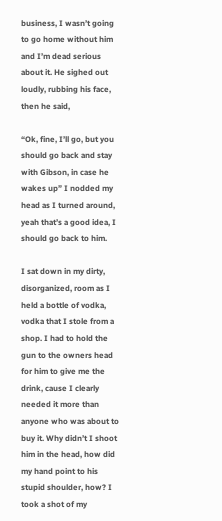business, I wasn’t going to go home without him and I’m dead serious about it. He sighed out loudly, rubbing his face, then he said,

“Ok, fine, I’ll go, but you should go back and stay with Gibson, in case he wakes up” I nodded my head as I turned around, yeah that’s a good idea, I should go back to him.

I sat down in my dirty, disorganized, room as I held a bottle of vodka, vodka that I stole from a shop. I had to hold the gun to the owners head for him to give me the drink, cause I clearly needed it more than anyone who was about to buy it. Why didn’t I shoot him in the head, how did my hand point to his stupid shoulder, how? I took a shot of my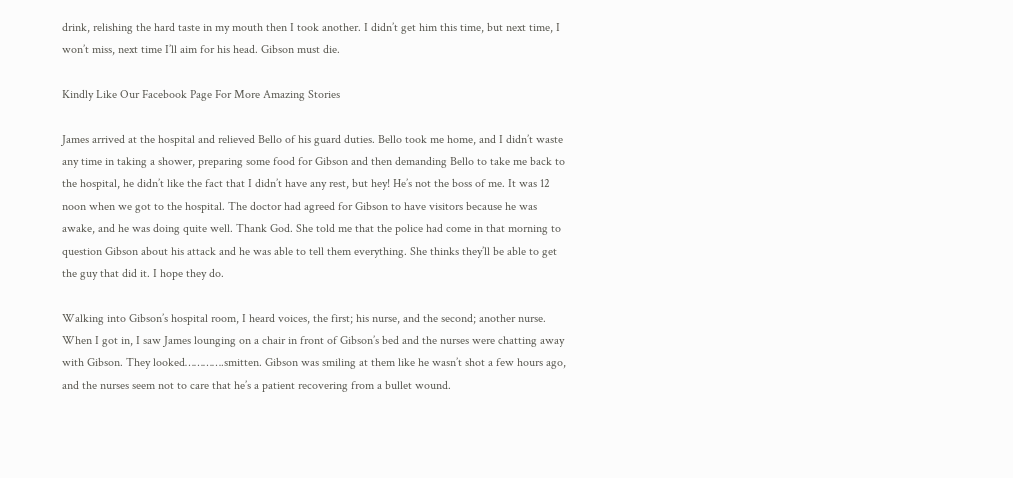drink, relishing the hard taste in my mouth then I took another. I didn’t get him this time, but next time, I won’t miss, next time I’ll aim for his head. Gibson must die.

Kindly Like Our Facebook Page For More Amazing Stories

James arrived at the hospital and relieved Bello of his guard duties. Bello took me home, and I didn’t waste any time in taking a shower, preparing some food for Gibson and then demanding Bello to take me back to the hospital, he didn’t like the fact that I didn’t have any rest, but hey! He’s not the boss of me. It was 12 noon when we got to the hospital. The doctor had agreed for Gibson to have visitors because he was awake, and he was doing quite well. Thank God. She told me that the police had come in that morning to question Gibson about his attack and he was able to tell them everything. She thinks they’ll be able to get the guy that did it. I hope they do.

Walking into Gibson’s hospital room, I heard voices, the first; his nurse, and the second; another nurse. When I got in, I saw James lounging on a chair in front of Gibson’s bed and the nurses were chatting away with Gibson. They looked………….smitten. Gibson was smiling at them like he wasn’t shot a few hours ago, and the nurses seem not to care that he’s a patient recovering from a bullet wound.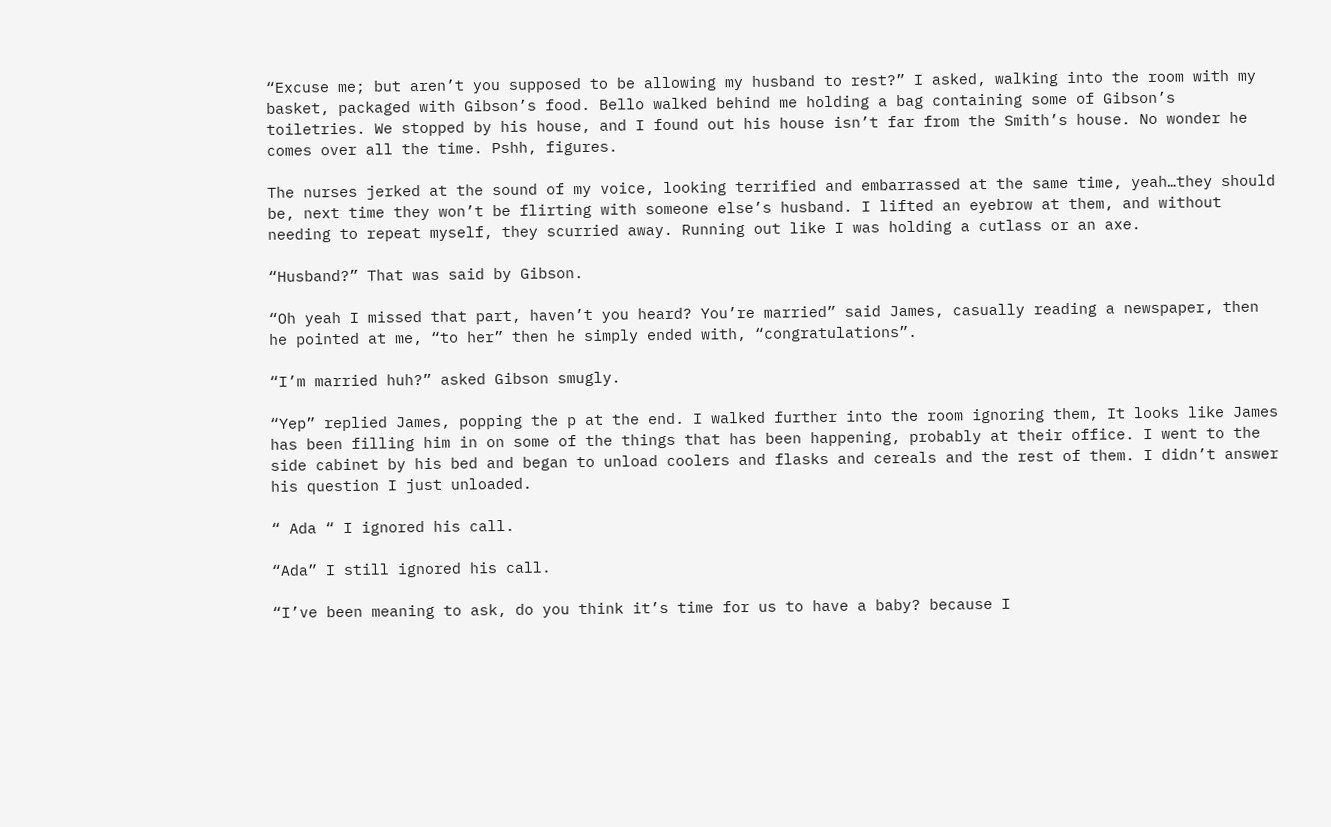“Excuse me; but aren’t you supposed to be allowing my husband to rest?” I asked, walking into the room with my basket, packaged with Gibson’s food. Bello walked behind me holding a bag containing some of Gibson’s toiletries. We stopped by his house, and I found out his house isn’t far from the Smith’s house. No wonder he comes over all the time. Pshh, figures.

The nurses jerked at the sound of my voice, looking terrified and embarrassed at the same time, yeah…they should be, next time they won’t be flirting with someone else’s husband. I lifted an eyebrow at them, and without needing to repeat myself, they scurried away. Running out like I was holding a cutlass or an axe.

“Husband?” That was said by Gibson.

“Oh yeah I missed that part, haven’t you heard? You’re married” said James, casually reading a newspaper, then he pointed at me, “to her” then he simply ended with, “congratulations”.

“I’m married huh?” asked Gibson smugly.

“Yep” replied James, popping the p at the end. I walked further into the room ignoring them, It looks like James has been filling him in on some of the things that has been happening, probably at their office. I went to the side cabinet by his bed and began to unload coolers and flasks and cereals and the rest of them. I didn’t answer his question I just unloaded.

“ Ada “ I ignored his call.

“Ada” I still ignored his call.

“I’ve been meaning to ask, do you think it’s time for us to have a baby? because I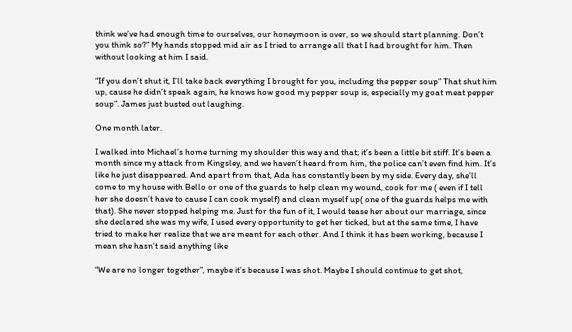think we’ve had enough time to ourselves, our honeymoon is over, so we should start planning. Don’t you think so?” My hands stopped mid air as I tried to arrange all that I had brought for him. Then without looking at him I said.

“If you don’t shut it, I’ll take back everything I brought for you, including the pepper soup” That shut him up, cause he didn’t speak again, he knows how good my pepper soup is, especially my goat meat pepper soup”. James just busted out laughing.

One month later.

I walked into Michael’s home turning my shoulder this way and that; it’s been a little bit stiff. It’s been a month since my attack from Kingsley, and we haven’t heard from him, the police can’t even find him. It’s like he just disappeared. And apart from that, Ada has constantly been by my side. Every day, she’ll come to my house with Bello or one of the guards to help clean my wound, cook for me ( even if I tell her she doesn’t have to cause I can cook myself) and clean myself up( one of the guards helps me with that). She never stopped helping me. Just for the fun of it, I would tease her about our marriage, since she declared she was my wife, I used every opportunity to get her ticked, but at the same time, I have tried to make her realize that we are meant for each other. And I think it has been working, because I mean she hasn’t said anything like

“We are no longer together”, maybe it’s because I was shot. Maybe I should continue to get shot,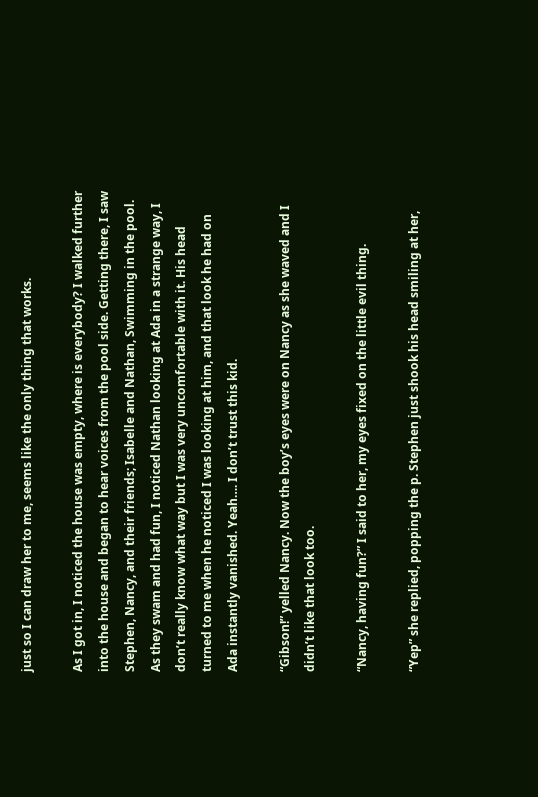just so I can draw her to me, seems like the only thing that works.

As I got in, I noticed the house was empty, where is everybody? I walked further into the house and began to hear voices from the pool side. Getting there, I saw Stephen, Nancy, and their friends; Isabelle and Nathan, Swimming in the pool. As they swam and had fun, I noticed Nathan looking at Ada in a strange way, I don’t really know what way but I was very uncomfortable with it. His head turned to me when he noticed I was looking at him, and that look he had on Ada instantly vanished. Yeah…. I don’t trust this kid.

“Gibson!” yelled Nancy. Now the boy’s eyes were on Nancy as she waved and I didn’t like that look too.

“Nancy, having fun?” I said to her, my eyes fixed on the little evil thing.

“Yep” she replied, popping the p. Stephen just shook his head smiling at her,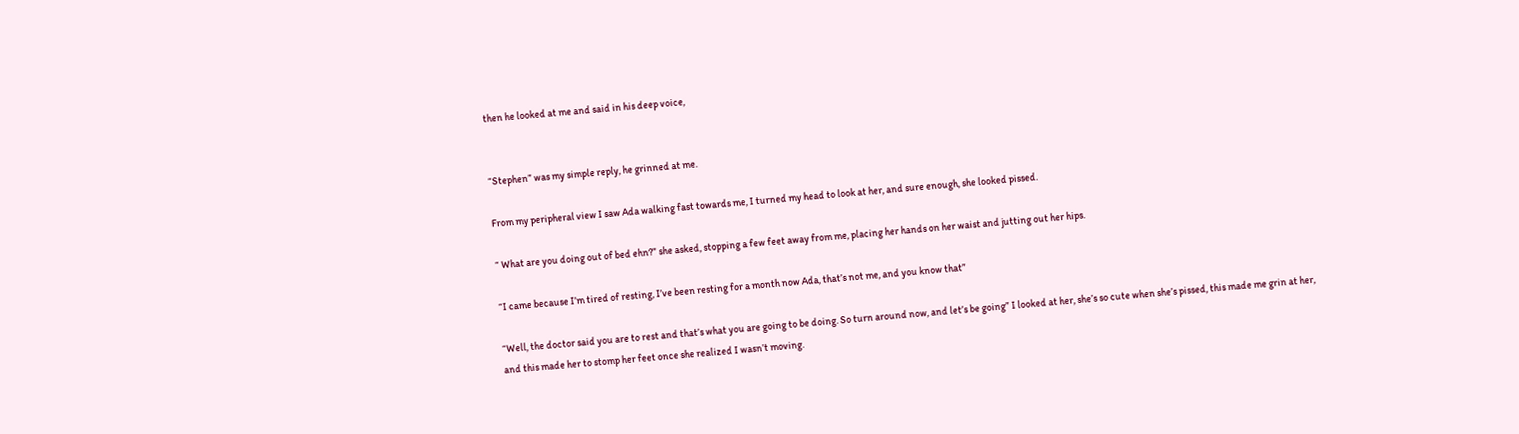then he looked at me and said in his deep voice,


“Stephen” was my simple reply, he grinned at me.

From my peripheral view I saw Ada walking fast towards me, I turned my head to look at her, and sure enough, she looked pissed.

“ What are you doing out of bed ehn?” she asked, stopping a few feet away from me, placing her hands on her waist and jutting out her hips.

“I came because I’m tired of resting, I’ve been resting for a month now Ada, that’s not me, and you know that”

“Well, the doctor said you are to rest and that’s what you are going to be doing. So turn around now, and let’s be going” I looked at her, she’s so cute when she’s pissed, this made me grin at her, and this made her to stomp her feet once she realized I wasn’t moving.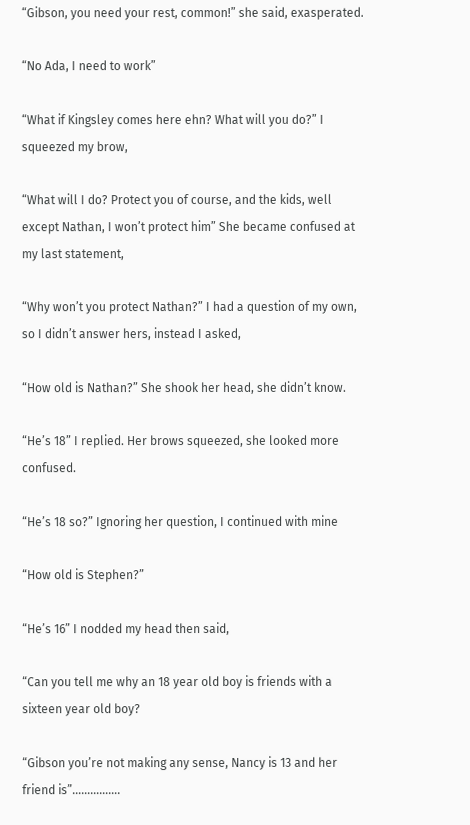“Gibson, you need your rest, common!” she said, exasperated.

“No Ada, I need to work”

“What if Kingsley comes here ehn? What will you do?” I squeezed my brow,

“What will I do? Protect you of course, and the kids, well except Nathan, I won’t protect him” She became confused at my last statement,

“Why won’t you protect Nathan?” I had a question of my own, so I didn’t answer hers, instead I asked,

“How old is Nathan?” She shook her head, she didn’t know.

“He’s 18” I replied. Her brows squeezed, she looked more confused.

“He’s 18 so?” Ignoring her question, I continued with mine

“How old is Stephen?”

“He’s 16” I nodded my head then said,

“Can you tell me why an 18 year old boy is friends with a sixteen year old boy?

“Gibson you’re not making any sense, Nancy is 13 and her friend is”…………….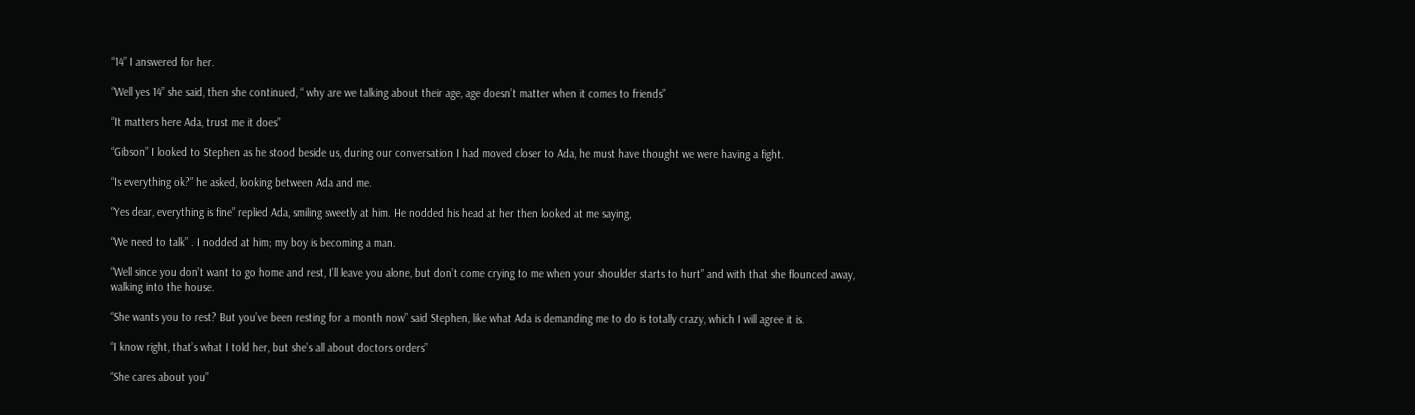“14” I answered for her.

“Well yes 14” she said, then she continued, “ why are we talking about their age, age doesn’t matter when it comes to friends”

“It matters here Ada, trust me it does”

“Gibson” I looked to Stephen as he stood beside us, during our conversation I had moved closer to Ada, he must have thought we were having a fight.

“Is everything ok?” he asked, looking between Ada and me.

“Yes dear, everything is fine” replied Ada, smiling sweetly at him. He nodded his head at her then looked at me saying,

“We need to talk” . I nodded at him; my boy is becoming a man.

“Well since you don’t want to go home and rest, I’ll leave you alone, but don’t come crying to me when your shoulder starts to hurt” and with that she flounced away, walking into the house.

“She wants you to rest? But you’ve been resting for a month now” said Stephen, like what Ada is demanding me to do is totally crazy, which I will agree it is.

“I know right, that’s what I told her, but she’s all about doctors orders”

“She cares about you”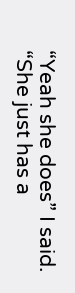“Yeah she does” I said. “She just has a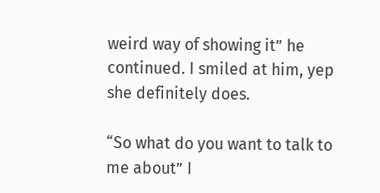weird way of showing it” he continued. I smiled at him, yep she definitely does.

“So what do you want to talk to me about” I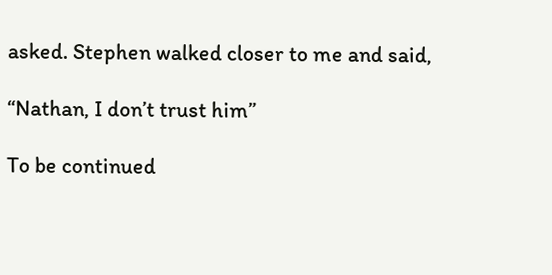asked. Stephen walked closer to me and said,

“Nathan, I don’t trust him”

To be continued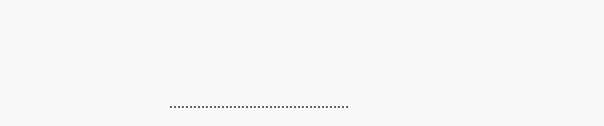………………………………………